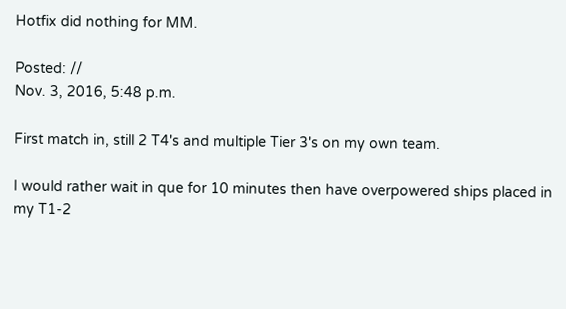Hotfix did nothing for MM.

Posted: //
Nov. 3, 2016, 5:48 p.m.

First match in, still 2 T4's and multiple Tier 3's on my own team.

I would rather wait in que for 10 minutes then have overpowered ships placed in my T1-2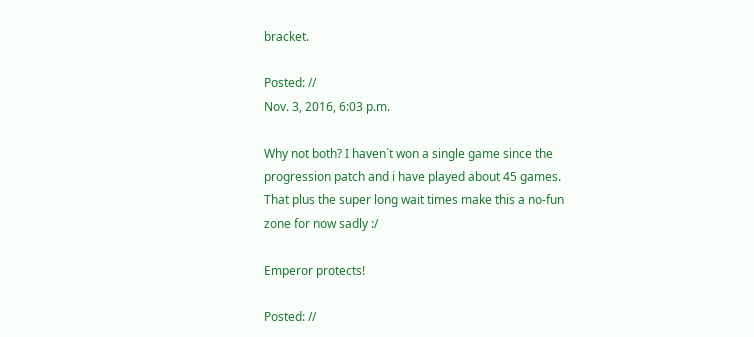bracket.

Posted: //
Nov. 3, 2016, 6:03 p.m.

Why not both? I haven´t won a single game since the progression patch and i have played about 45 games. That plus the super long wait times make this a no-fun zone for now sadly :/

Emperor protects!

Posted: //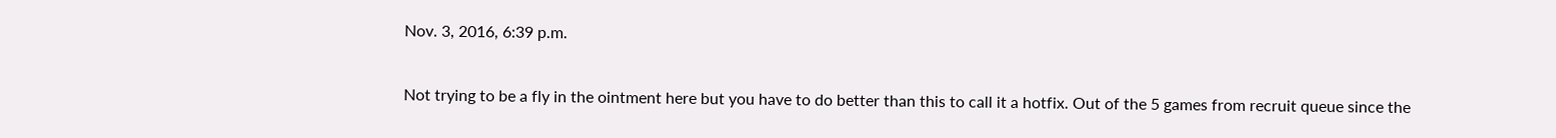Nov. 3, 2016, 6:39 p.m.

Not trying to be a fly in the ointment here but you have to do better than this to call it a hotfix. Out of the 5 games from recruit queue since the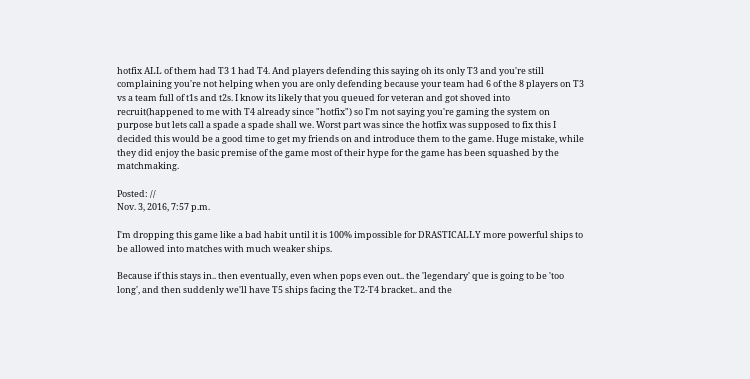hotfix ALL of them had T3 1 had T4. And players defending this saying oh its only T3 and you're still complaining you're not helping when you are only defending because your team had 6 of the 8 players on T3 vs a team full of t1s and t2s. I know its likely that you queued for veteran and got shoved into recruit(happened to me with T4 already since "hotfix") so I'm not saying you're gaming the system on purpose but lets call a spade a spade shall we. Worst part was since the hotfix was supposed to fix this I decided this would be a good time to get my friends on and introduce them to the game. Huge mistake, while they did enjoy the basic premise of the game most of their hype for the game has been squashed by the matchmaking.

Posted: //
Nov. 3, 2016, 7:57 p.m.

I'm dropping this game like a bad habit until it is 100% impossible for DRASTICALLY more powerful ships to be allowed into matches with much weaker ships.

Because if this stays in.. then eventually, even when pops even out.. the 'legendary' que is going to be 'too long', and then suddenly we'll have T5 ships facing the T2-T4 bracket.. and the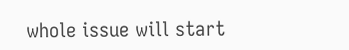whole issue will start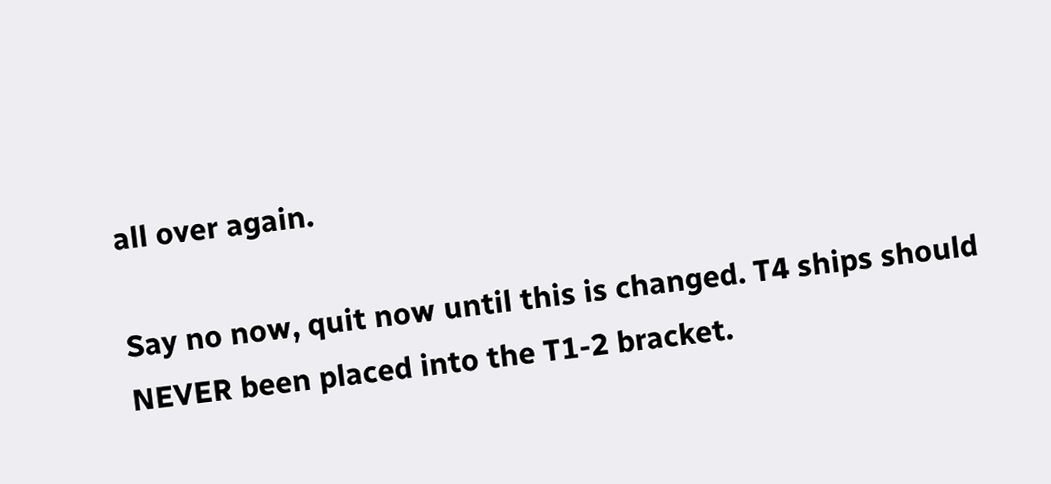all over again.

Say no now, quit now until this is changed. T4 ships should NEVER been placed into the T1-2 bracket.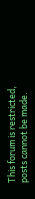This forum is restricted, posts cannot be made.